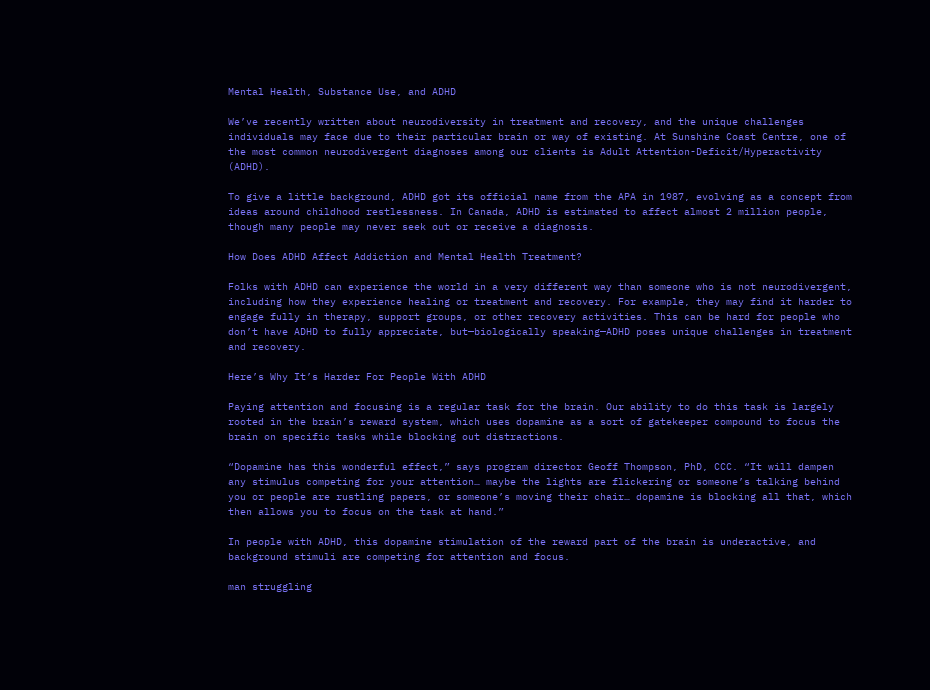Mental Health, Substance Use, and ADHD

We’ve recently written about neurodiversity in treatment and recovery, and the unique challenges individuals may face due to their particular brain or way of existing. At Sunshine Coast Centre, one of the most common neurodivergent diagnoses among our clients is Adult Attention-Deficit/Hyperactivity (ADHD).

To give a little background, ADHD got its official name from the APA in 1987, evolving as a concept from ideas around childhood restlessness. In Canada, ADHD is estimated to affect almost 2 million people, though many people may never seek out or receive a diagnosis.

How Does ADHD Affect Addiction and Mental Health Treatment?

Folks with ADHD can experience the world in a very different way than someone who is not neurodivergent, including how they experience healing or treatment and recovery. For example, they may find it harder to engage fully in therapy, support groups, or other recovery activities. This can be hard for people who don’t have ADHD to fully appreciate, but—biologically speaking—ADHD poses unique challenges in treatment and recovery.

Here’s Why It’s Harder For People With ADHD

Paying attention and focusing is a regular task for the brain. Our ability to do this task is largely rooted in the brain’s reward system, which uses dopamine as a sort of gatekeeper compound to focus the brain on specific tasks while blocking out distractions.

“Dopamine has this wonderful effect,” says program director Geoff Thompson, PhD, CCC. “It will dampen any stimulus competing for your attention… maybe the lights are flickering or someone’s talking behind you or people are rustling papers, or someone’s moving their chair… dopamine is blocking all that, which then allows you to focus on the task at hand.”

In people with ADHD, this dopamine stimulation of the reward part of the brain is underactive, and background stimuli are competing for attention and focus.

man struggling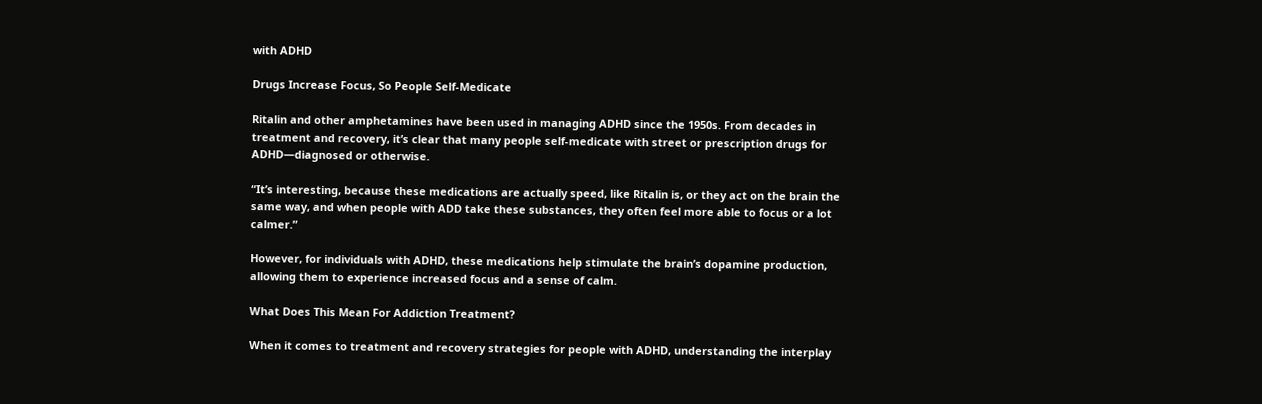with ADHD

Drugs Increase Focus, So People Self-Medicate

Ritalin and other amphetamines have been used in managing ADHD since the 1950s. From decades in treatment and recovery, it’s clear that many people self-medicate with street or prescription drugs for ADHD—diagnosed or otherwise.

“It’s interesting, because these medications are actually speed, like Ritalin is, or they act on the brain the same way, and when people with ADD take these substances, they often feel more able to focus or a lot calmer.”

However, for individuals with ADHD, these medications help stimulate the brain’s dopamine production, allowing them to experience increased focus and a sense of calm.

What Does This Mean For Addiction Treatment?

When it comes to treatment and recovery strategies for people with ADHD, understanding the interplay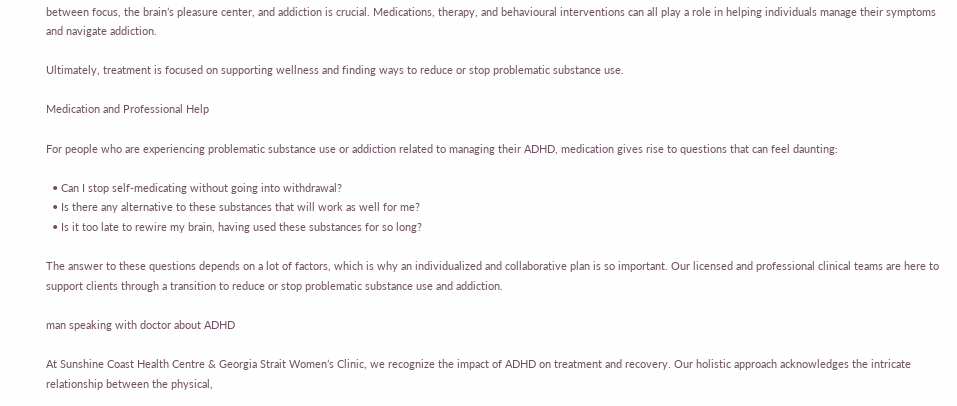between focus, the brain’s pleasure center, and addiction is crucial. Medications, therapy, and behavioural interventions can all play a role in helping individuals manage their symptoms and navigate addiction.

Ultimately, treatment is focused on supporting wellness and finding ways to reduce or stop problematic substance use.

Medication and Professional Help

For people who are experiencing problematic substance use or addiction related to managing their ADHD, medication gives rise to questions that can feel daunting:

  • Can I stop self-medicating without going into withdrawal?
  • Is there any alternative to these substances that will work as well for me?
  • Is it too late to rewire my brain, having used these substances for so long?

The answer to these questions depends on a lot of factors, which is why an individualized and collaborative plan is so important. Our licensed and professional clinical teams are here to support clients through a transition to reduce or stop problematic substance use and addiction.

man speaking with doctor about ADHD

At Sunshine Coast Health Centre & Georgia Strait Women’s Clinic, we recognize the impact of ADHD on treatment and recovery. Our holistic approach acknowledges the intricate relationship between the physical,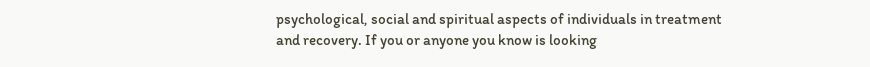psychological, social and spiritual aspects of individuals in treatment and recovery. If you or anyone you know is looking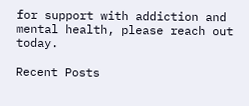for support with addiction and mental health, please reach out today.

Recent Posts